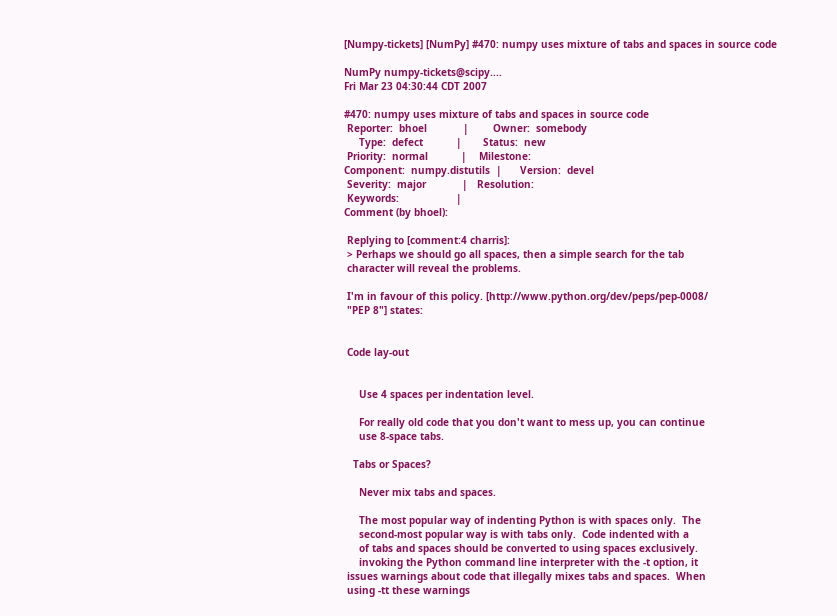[Numpy-tickets] [NumPy] #470: numpy uses mixture of tabs and spaces in source code

NumPy numpy-tickets@scipy....
Fri Mar 23 04:30:44 CDT 2007

#470: numpy uses mixture of tabs and spaces in source code
 Reporter:  bhoel            |        Owner:  somebody
     Type:  defect           |       Status:  new
 Priority:  normal           |    Milestone:
Component:  numpy.distutils  |      Version:  devel
 Severity:  major            |   Resolution:
 Keywords:                   |
Comment (by bhoel):

 Replying to [comment:4 charris]:
 > Perhaps we should go all spaces, then a simple search for the tab
 character will reveal the problems.

 I'm in favour of this policy. [http://www.python.org/dev/peps/pep-0008/
 "PEP 8"] states:


 Code lay-out


     Use 4 spaces per indentation level.

     For really old code that you don't want to mess up, you can continue
     use 8-space tabs.

   Tabs or Spaces?

     Never mix tabs and spaces.

     The most popular way of indenting Python is with spaces only.  The
     second-most popular way is with tabs only.  Code indented with a
     of tabs and spaces should be converted to using spaces exclusively.
     invoking the Python command line interpreter with the -t option, it
 issues warnings about code that illegally mixes tabs and spaces.  When
 using -tt these warnings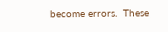become errors.  These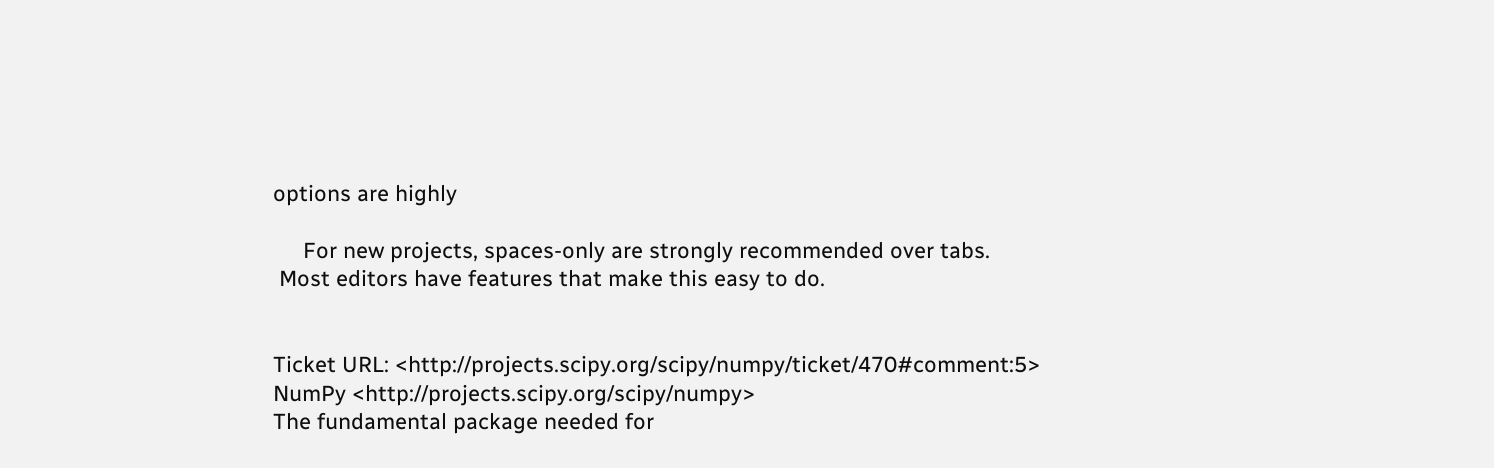options are highly

     For new projects, spaces-only are strongly recommended over tabs.
 Most editors have features that make this easy to do.


Ticket URL: <http://projects.scipy.org/scipy/numpy/ticket/470#comment:5>
NumPy <http://projects.scipy.org/scipy/numpy>
The fundamental package needed for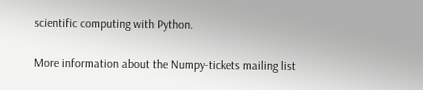scientific computing with Python.

More information about the Numpy-tickets mailing list